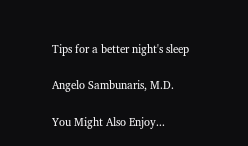Tips for a better night's sleep

Angelo Sambunaris, M.D.

You Might Also Enjoy...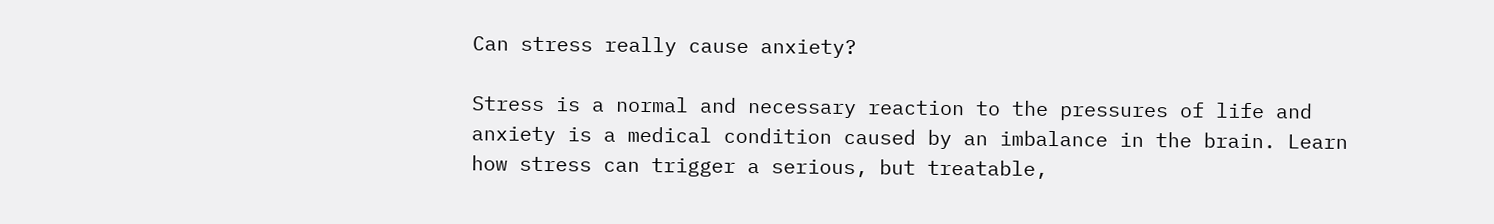Can stress really cause anxiety?

Stress is a normal and necessary reaction to the pressures of life and anxiety is a medical condition caused by an imbalance in the brain. Learn how stress can trigger a serious, but treatable,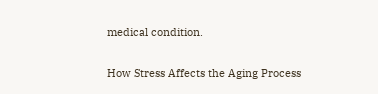medical condition.

How Stress Affects the Aging Process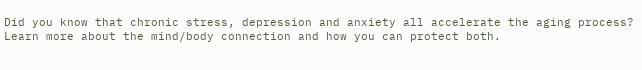Did you know that chronic stress, depression and anxiety all accelerate the aging process? Learn more about the mind/body connection and how you can protect both.